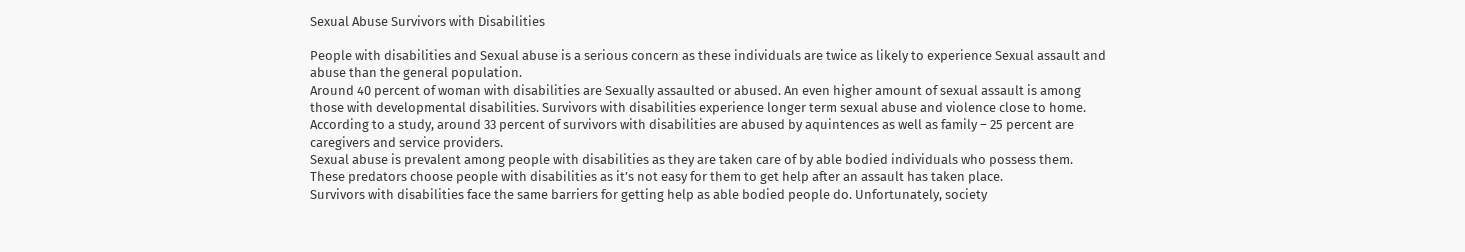Sexual Abuse Survivors with Disabilities

People with disabilities and Sexual abuse is a serious concern as these individuals are twice as likely to experience Sexual assault and abuse than the general population.
Around 40 percent of woman with disabilities are Sexually assaulted or abused. An even higher amount of sexual assault is among those with developmental disabilities. Survivors with disabilities experience longer term sexual abuse and violence close to home. According to a study, around 33 percent of survivors with disabilities are abused by aquintences as well as family – 25 percent are caregivers and service providers.
Sexual abuse is prevalent among people with disabilities as they are taken care of by able bodied individuals who possess them. These predators choose people with disabilities as it’s not easy for them to get help after an assault has taken place.
Survivors with disabilities face the same barriers for getting help as able bodied people do. Unfortunately, society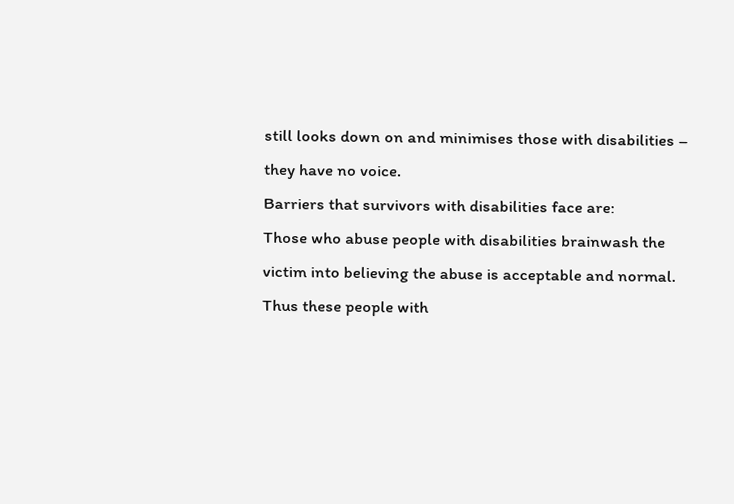still looks down on and minimises those with disabilities – they have no voice.
Barriers that survivors with disabilities face are:
Those who abuse people with disabilities brainwash the victim into believing the abuse is acceptable and normal. Thus these people with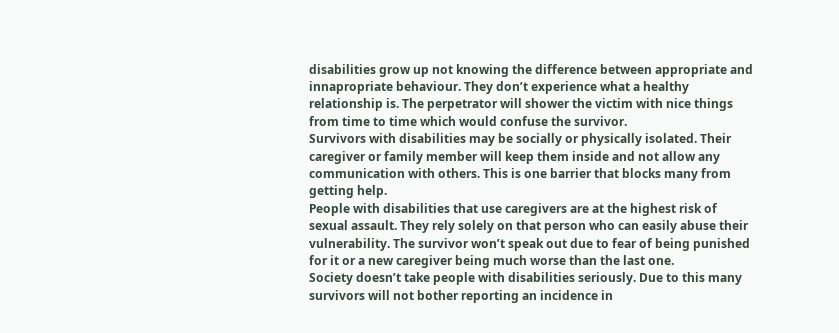disabilities grow up not knowing the difference between appropriate and innapropriate behaviour. They don’t experience what a healthy relationship is. The perpetrator will shower the victim with nice things from time to time which would confuse the survivor.
Survivors with disabilities may be socially or physically isolated. Their caregiver or family member will keep them inside and not allow any communication with others. This is one barrier that blocks many from getting help.
People with disabilities that use caregivers are at the highest risk of sexual assault. They rely solely on that person who can easily abuse their vulnerability. The survivor won’t speak out due to fear of being punished for it or a new caregiver being much worse than the last one.
Society doesn’t take people with disabilities seriously. Due to this many survivors will not bother reporting an incidence in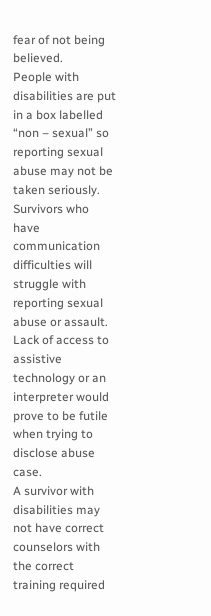fear of not being believed.
People with disabilities are put in a box labelled “non – sexual” so reporting sexual abuse may not be taken seriously.
Survivors who have communication difficulties will struggle with reporting sexual abuse or assault. Lack of access to assistive technology or an interpreter would prove to be futile when trying to disclose abuse case.
A survivor with disabilities may not have correct counselors with the correct training required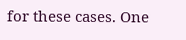for these cases. One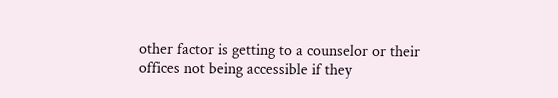other factor is getting to a counselor or their offices not being accessible if they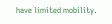have limited mobility.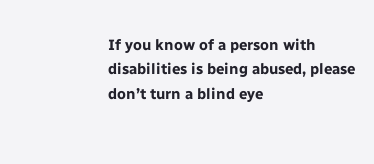If you know of a person with disabilities is being abused, please don’t turn a blind eye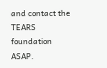and contact the TEARS foundation ASAP.